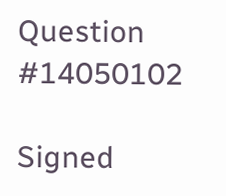Question #14050102

Signed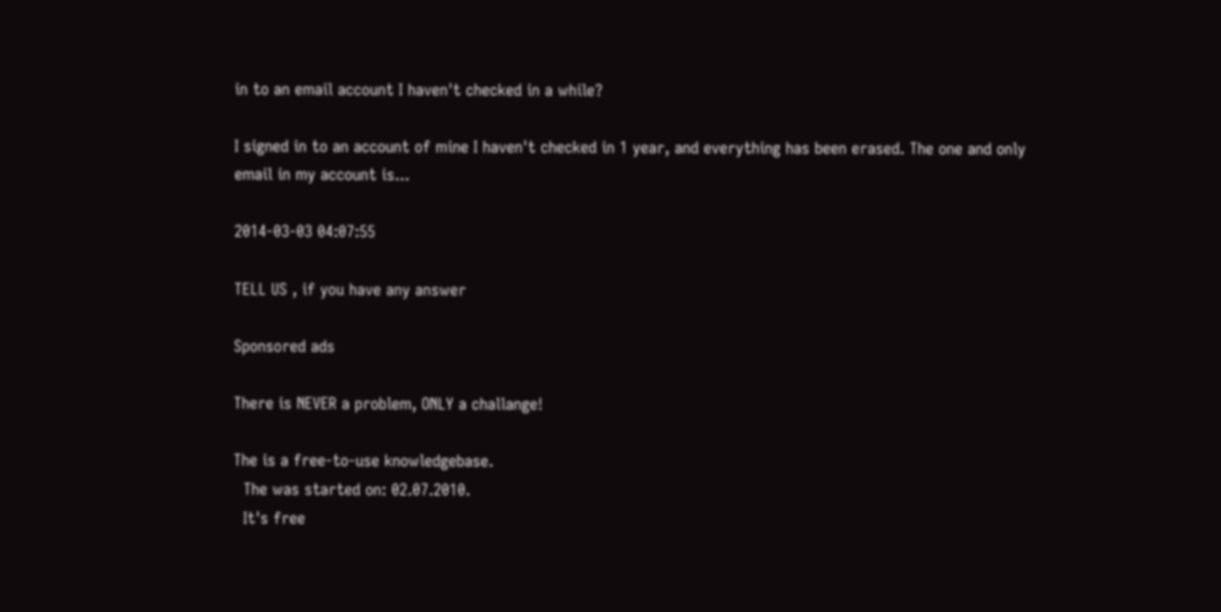in to an email account I haven't checked in a while?

I signed in to an account of mine I haven't checked in 1 year, and everything has been erased. The one and only email in my account is...

2014-03-03 04:07:55

TELL US , if you have any answer

Sponsored ads

There is NEVER a problem, ONLY a challange!

The is a free-to-use knowledgebase.
  The was started on: 02.07.2010.
  It's free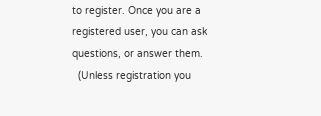to register. Once you are a registered user, you can ask questions, or answer them.
  (Unless registration you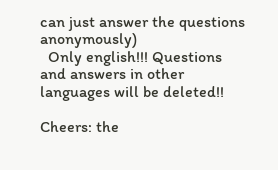can just answer the questions anonymously)
  Only english!!! Questions and answers in other languages will be deleted!!

Cheers: the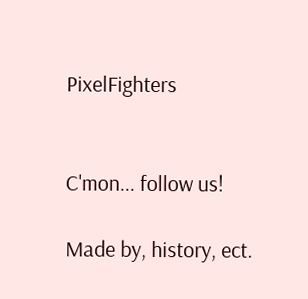PixelFighters


C'mon... follow us!

Made by, history, ect.